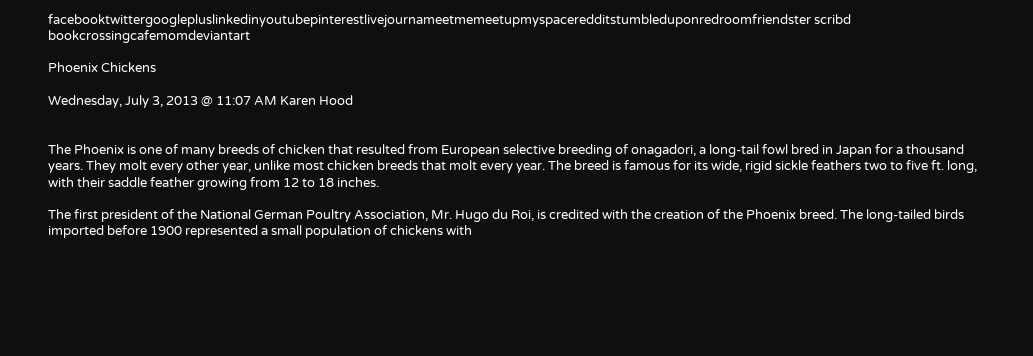facebooktwittergooglepluslinkedinyoutubepinterestlivejournameetmemeetupmyspaceredditstumbleduponredroomfriendster scribd bookcrossingcafemomdeviantart

Phoenix Chickens

Wednesday, July 3, 2013 @ 11:07 AM Karen Hood


The Phoenix is one of many breeds of chicken that resulted from European selective breeding of onagadori, a long-tail fowl bred in Japan for a thousand years. They molt every other year, unlike most chicken breeds that molt every year. The breed is famous for its wide, rigid sickle feathers two to five ft. long, with their saddle feather growing from 12 to 18 inches.

The first president of the National German Poultry Association, Mr. Hugo du Roi, is credited with the creation of the Phoenix breed. The long-tailed birds imported before 1900 represented a small population of chickens with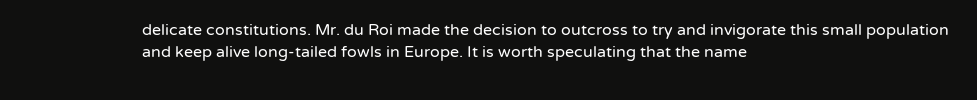delicate constitutions. Mr. du Roi made the decision to outcross to try and invigorate this small population and keep alive long-tailed fowls in Europe. It is worth speculating that the name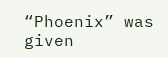“Phoenix” was given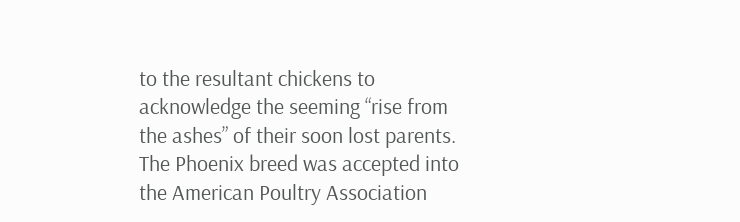to the resultant chickens to acknowledge the seeming “rise from the ashes” of their soon lost parents. The Phoenix breed was accepted into the American Poultry Association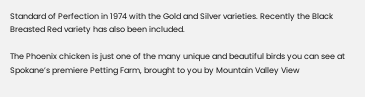Standard of Perfection in 1974 with the Gold and Silver varieties. Recently the Black Breasted Red variety has also been included.

The Phoenix chicken is just one of the many unique and beautiful birds you can see at Spokane’s premiere Petting Farm, brought to you by Mountain Valley View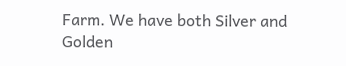Farm. We have both Silver and Golden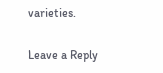varieties.

Leave a Reply